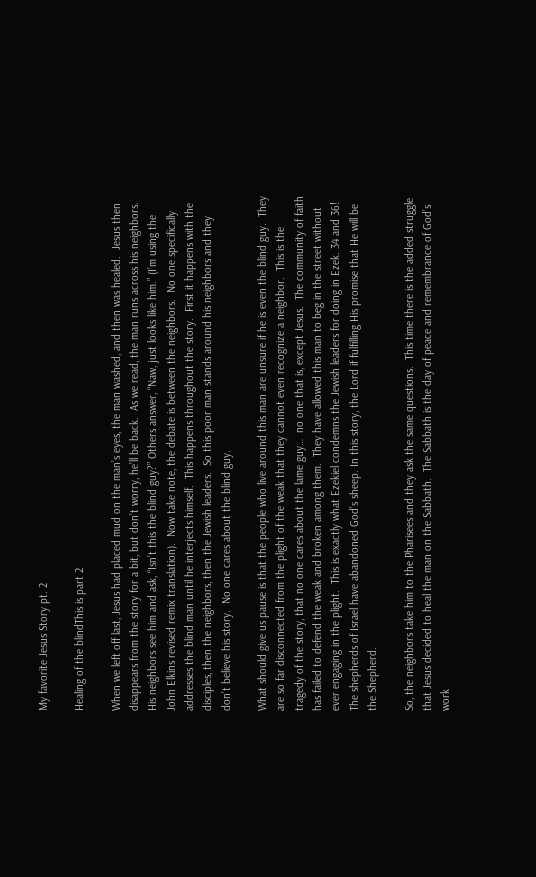My favorite Jesus Story pt. 2

Healing of the blindThis is part 2

When we left off last, Jesus had placed mud on the man’s eyes, the man washed, and then was healed.  Jesus then disappears from the story for a bit, but don’t worry, he’ll be back.  As we read, the man runs across his neighbors.  His neighbors see him and ask, “Isn’t this the blind guy?” Others answer, “Naw, just looks like him.” (I’m using the John Elkins revised remix translation).  Now take note, the debate is between the neighbors.  No one specifically addresses the blind man until he interjects himself.  This happens throughout the story.  First it happens with the disciples, then the neighbors, then the Jewish leaders.  So this poor man stands around his neighbors and they don’t believe his story.  No one cares about the blind guy.

What should give us pause is that the people who live around this man are unsure if he is even the blind guy.  They are so far disconnected from the plight of the weak that they cannot even recognize a neighbor.  This is the tragedy of the story, that no one cares about the lame guy…  no one that is, except Jesus.  The community of faith has failed to defend the weak and broken among them.  They have allowed this man to beg in the street without ever engaging in the plight.  This is exactly what Ezekiel condemns the Jewish leaders for doing in Ezek. 34 and 36!  The shepherds of Israel have abandoned God’s sheep. In this story, the Lord if fulfilling His promise that He will be the Shepherd.

So, the neighbors take him to the Pharisees and they ask the same questions.  This time there is the added struggle that Jesus decided to heal the man on the Sabbath.  The Sabbath is the day of peace and remembrance of God’s work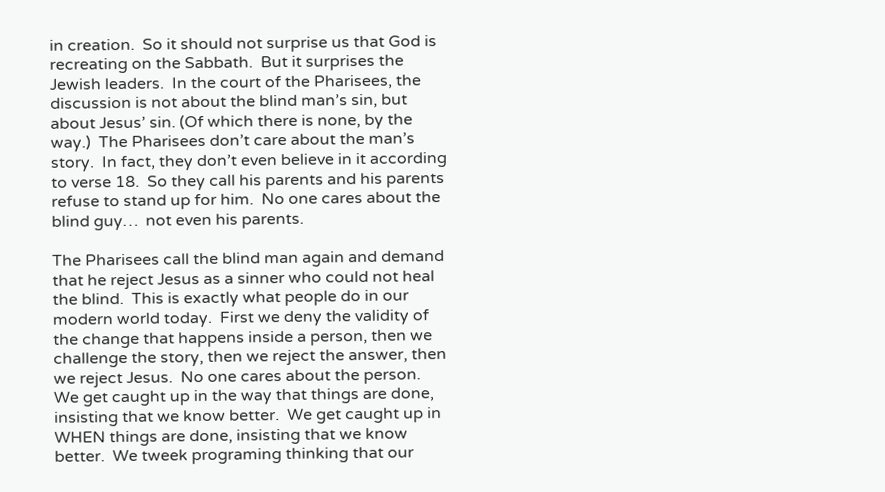in creation.  So it should not surprise us that God is recreating on the Sabbath.  But it surprises the Jewish leaders.  In the court of the Pharisees, the discussion is not about the blind man’s sin, but about Jesus’ sin. (Of which there is none, by the way.)  The Pharisees don’t care about the man’s story.  In fact, they don’t even believe in it according to verse 18.  So they call his parents and his parents refuse to stand up for him.  No one cares about the blind guy…  not even his parents.

The Pharisees call the blind man again and demand that he reject Jesus as a sinner who could not heal the blind.  This is exactly what people do in our modern world today.  First we deny the validity of the change that happens inside a person, then we challenge the story, then we reject the answer, then we reject Jesus.  No one cares about the person.  We get caught up in the way that things are done, insisting that we know better.  We get caught up in WHEN things are done, insisting that we know better.  We tweek programing thinking that our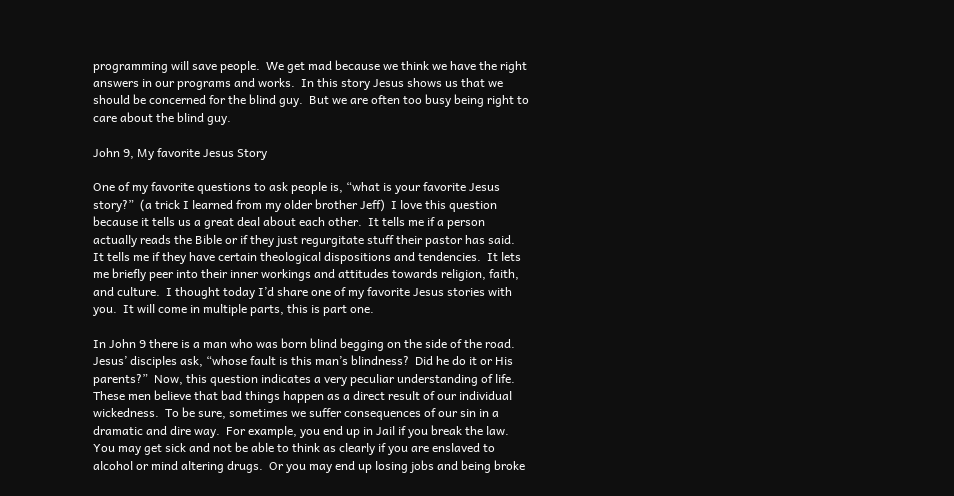programming will save people.  We get mad because we think we have the right answers in our programs and works.  In this story Jesus shows us that we should be concerned for the blind guy.  But we are often too busy being right to care about the blind guy.

John 9, My favorite Jesus Story

One of my favorite questions to ask people is, “what is your favorite Jesus story?”  (a trick I learned from my older brother Jeff)  I love this question because it tells us a great deal about each other.  It tells me if a person actually reads the Bible or if they just regurgitate stuff their pastor has said.  It tells me if they have certain theological dispositions and tendencies.  It lets me briefly peer into their inner workings and attitudes towards religion, faith, and culture.  I thought today I’d share one of my favorite Jesus stories with you.  It will come in multiple parts, this is part one.

In John 9 there is a man who was born blind begging on the side of the road.  Jesus’ disciples ask, “whose fault is this man’s blindness?  Did he do it or His parents?”  Now, this question indicates a very peculiar understanding of life.  These men believe that bad things happen as a direct result of our individual wickedness.  To be sure, sometimes we suffer consequences of our sin in a dramatic and dire way.  For example, you end up in Jail if you break the law.  You may get sick and not be able to think as clearly if you are enslaved to alcohol or mind altering drugs.  Or you may end up losing jobs and being broke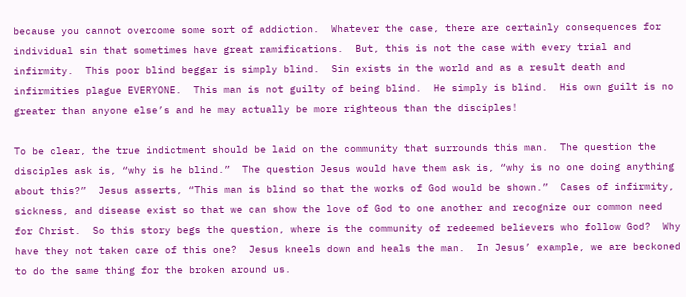because you cannot overcome some sort of addiction.  Whatever the case, there are certainly consequences for individual sin that sometimes have great ramifications.  But, this is not the case with every trial and infirmity.  This poor blind beggar is simply blind.  Sin exists in the world and as a result death and infirmities plague EVERYONE.  This man is not guilty of being blind.  He simply is blind.  His own guilt is no greater than anyone else’s and he may actually be more righteous than the disciples!

To be clear, the true indictment should be laid on the community that surrounds this man.  The question the disciples ask is, “why is he blind.”  The question Jesus would have them ask is, “why is no one doing anything about this?”  Jesus asserts, “This man is blind so that the works of God would be shown.”  Cases of infirmity, sickness, and disease exist so that we can show the love of God to one another and recognize our common need for Christ.  So this story begs the question, where is the community of redeemed believers who follow God?  Why have they not taken care of this one?  Jesus kneels down and heals the man.  In Jesus’ example, we are beckoned to do the same thing for the broken around us.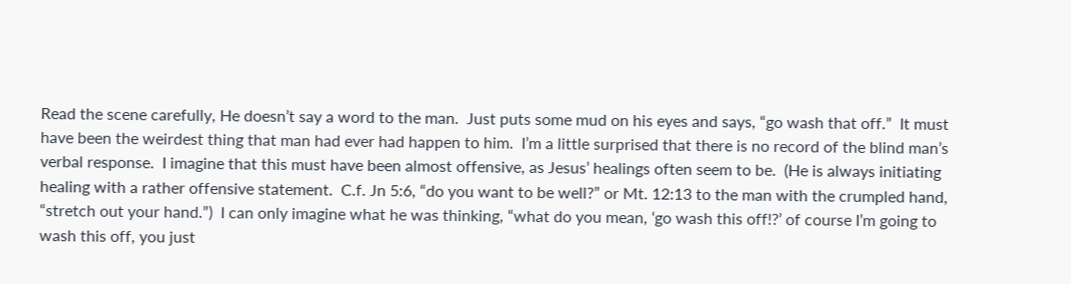Read the scene carefully, He doesn’t say a word to the man.  Just puts some mud on his eyes and says, “go wash that off.”  It must have been the weirdest thing that man had ever had happen to him.  I’m a little surprised that there is no record of the blind man’s verbal response.  I imagine that this must have been almost offensive, as Jesus’ healings often seem to be.  (He is always initiating healing with a rather offensive statement.  C.f. Jn 5:6, “do you want to be well?” or Mt. 12:13 to the man with the crumpled hand, “stretch out your hand.”)  I can only imagine what he was thinking, “what do you mean, ‘go wash this off!?’ of course I’m going to wash this off, you just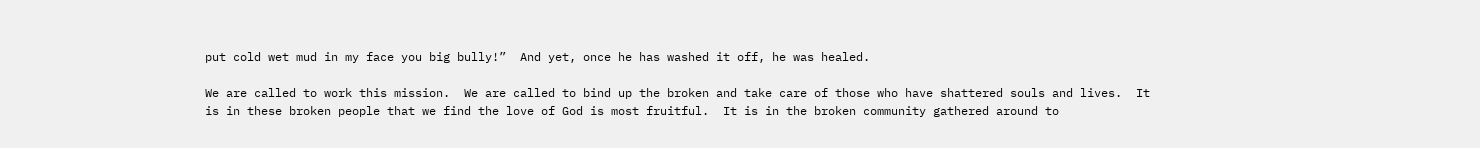put cold wet mud in my face you big bully!”  And yet, once he has washed it off, he was healed.

We are called to work this mission.  We are called to bind up the broken and take care of those who have shattered souls and lives.  It is in these broken people that we find the love of God is most fruitful.  It is in the broken community gathered around to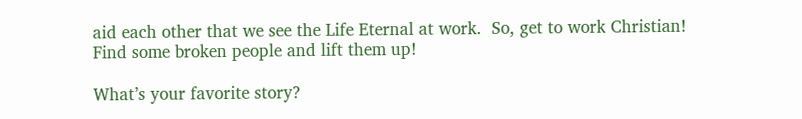aid each other that we see the Life Eternal at work.  So, get to work Christian!  Find some broken people and lift them up!

What’s your favorite story?